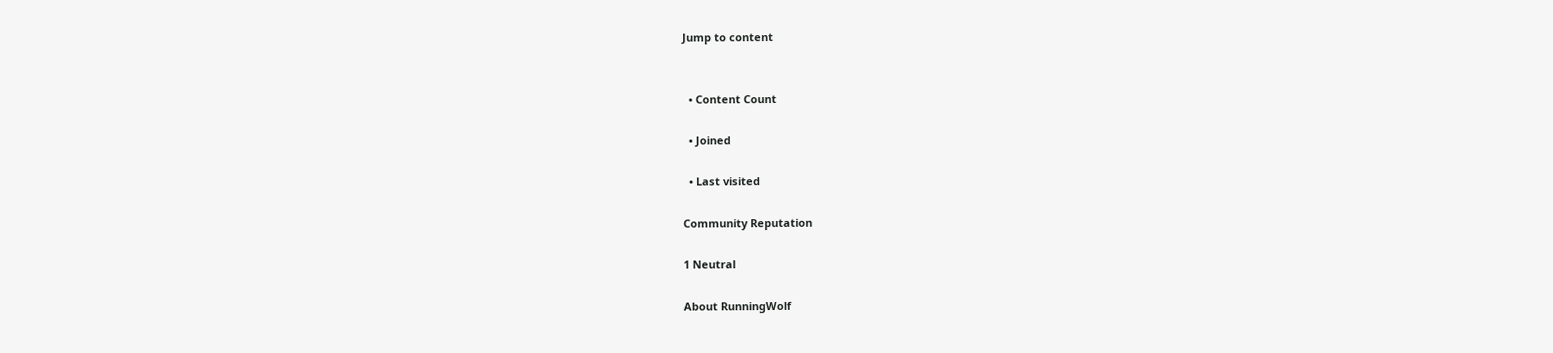Jump to content


  • Content Count

  • Joined

  • Last visited

Community Reputation

1 Neutral

About RunningWolf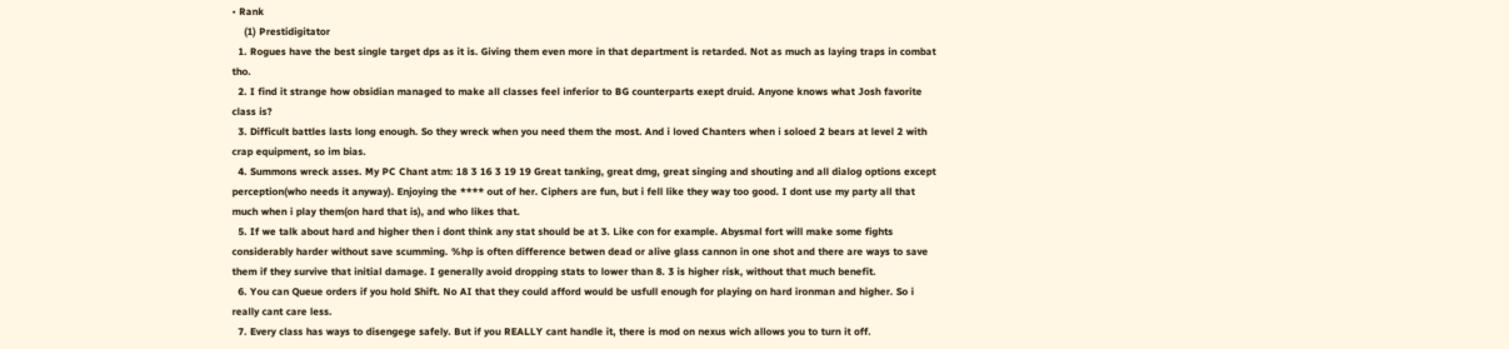• Rank
    (1) Prestidigitator
  1. Rogues have the best single target dps as it is. Giving them even more in that department is retarded. Not as much as laying traps in combat tho.
  2. I find it strange how obsidian managed to make all classes feel inferior to BG counterparts exept druid. Anyone knows what Josh favorite class is?
  3. Difficult battles lasts long enough. So they wreck when you need them the most. And i loved Chanters when i soloed 2 bears at level 2 with crap equipment, so im bias.
  4. Summons wreck asses. My PC Chant atm: 18 3 16 3 19 19 Great tanking, great dmg, great singing and shouting and all dialog options except perception(who needs it anyway). Enjoying the **** out of her. Ciphers are fun, but i fell like they way too good. I dont use my party all that much when i play them(on hard that is), and who likes that.
  5. If we talk about hard and higher then i dont think any stat should be at 3. Like con for example. Abysmal fort will make some fights considerably harder without save scumming. %hp is often difference betwen dead or alive glass cannon in one shot and there are ways to save them if they survive that initial damage. I generally avoid dropping stats to lower than 8. 3 is higher risk, without that much benefit.
  6. You can Queue orders if you hold Shift. No AI that they could afford would be usfull enough for playing on hard ironman and higher. So i really cant care less.
  7. Every class has ways to disengege safely. But if you REALLY cant handle it, there is mod on nexus wich allows you to turn it off.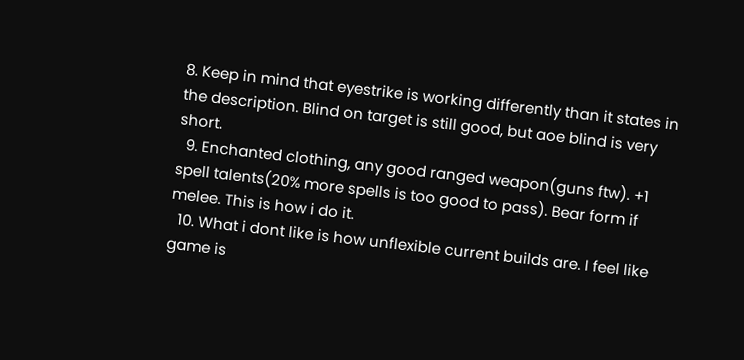8. Keep in mind that eyestrike is working differently than it states in the description. Blind on target is still good, but aoe blind is very short.
  9. Enchanted clothing, any good ranged weapon(guns ftw). +1 spell talents(20% more spells is too good to pass). Bear form if melee. This is how i do it.
  10. What i dont like is how unflexible current builds are. I feel like game is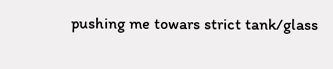pushing me towars strict tank/glass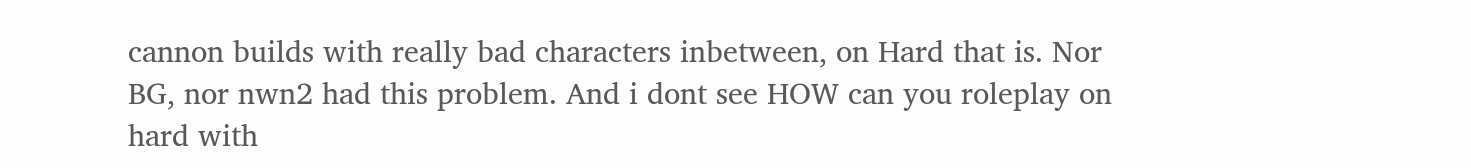cannon builds with really bad characters inbetween, on Hard that is. Nor BG, nor nwn2 had this problem. And i dont see HOW can you roleplay on hard with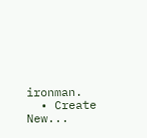ironman.
  • Create New...